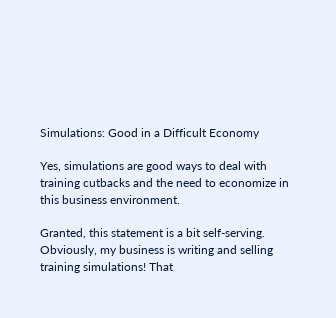Simulations: Good in a Difficult Economy

Yes, simulations are good ways to deal with training cutbacks and the need to economize in this business environment.

Granted, this statement is a bit self-serving. Obviously, my business is writing and selling training simulations! That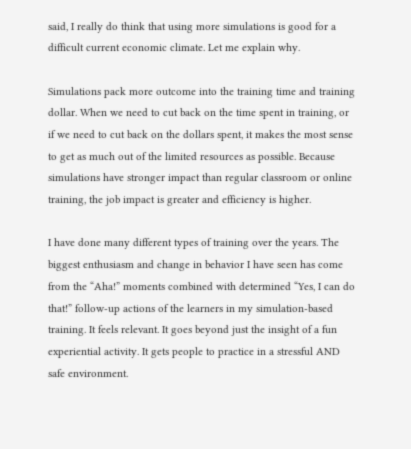said, I really do think that using more simulations is good for a difficult current economic climate. Let me explain why.

Simulations pack more outcome into the training time and training dollar. When we need to cut back on the time spent in training, or if we need to cut back on the dollars spent, it makes the most sense to get as much out of the limited resources as possible. Because simulations have stronger impact than regular classroom or online training, the job impact is greater and efficiency is higher.

I have done many different types of training over the years. The biggest enthusiasm and change in behavior I have seen has come from the “Aha!” moments combined with determined “Yes, I can do that!” follow-up actions of the learners in my simulation-based training. It feels relevant. It goes beyond just the insight of a fun experiential activity. It gets people to practice in a stressful AND safe environment.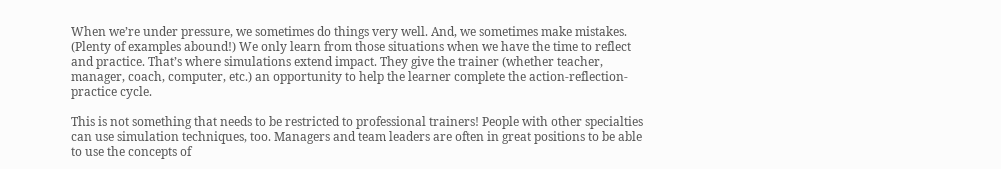When we’re under pressure, we sometimes do things very well. And, we sometimes make mistakes. (Plenty of examples abound!) We only learn from those situations when we have the time to reflect and practice. That’s where simulations extend impact. They give the trainer (whether teacher, manager, coach, computer, etc.) an opportunity to help the learner complete the action-reflection-practice cycle.

This is not something that needs to be restricted to professional trainers! People with other specialties can use simulation techniques, too. Managers and team leaders are often in great positions to be able to use the concepts of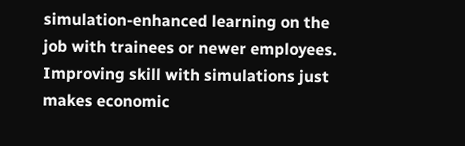simulation-enhanced learning on the job with trainees or newer employees. Improving skill with simulations just makes economic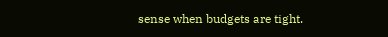sense when budgets are tight.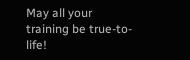May all your training be true-to-life!